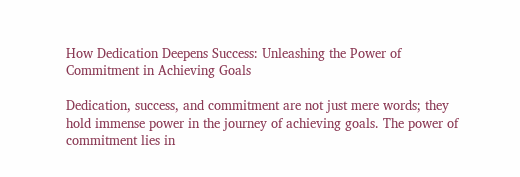How Dedication Deepens Success: Unleashing the Power of Commitment in Achieving Goals

Dedication, success, and commitment are not just mere words; they hold immense power in the journey of achieving goals. The power of commitment lies in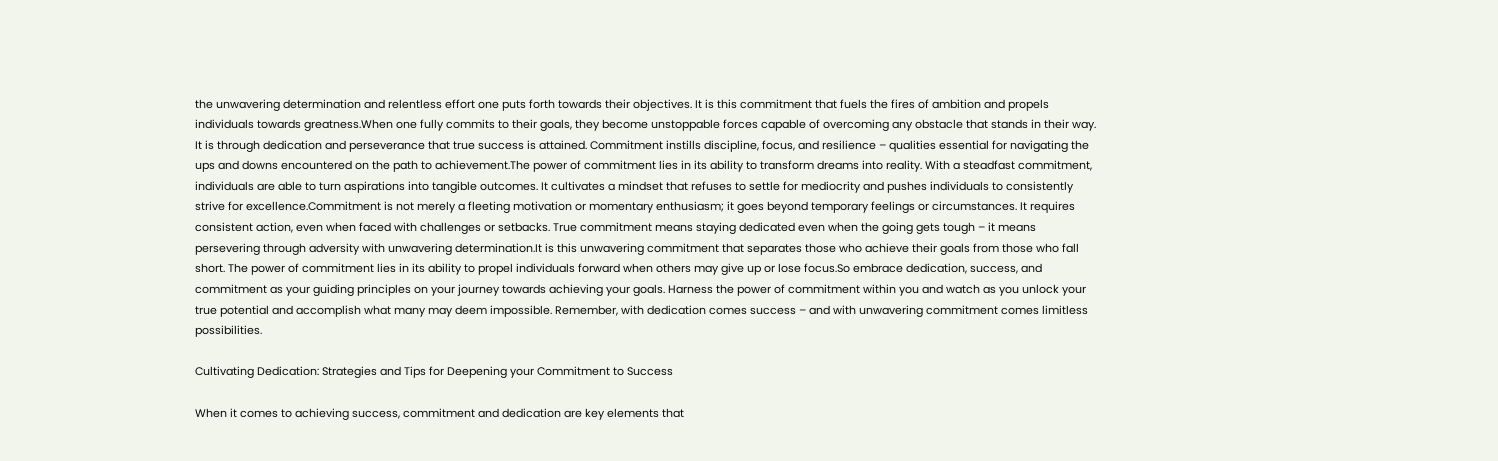the unwavering determination and relentless effort one puts forth towards their objectives. It is this commitment that fuels the fires of ambition and propels individuals towards greatness.When one fully commits to their goals, they become unstoppable forces capable of overcoming any obstacle that stands in their way. It is through dedication and perseverance that true success is attained. Commitment instills discipline, focus, and resilience – qualities essential for navigating the ups and downs encountered on the path to achievement.The power of commitment lies in its ability to transform dreams into reality. With a steadfast commitment, individuals are able to turn aspirations into tangible outcomes. It cultivates a mindset that refuses to settle for mediocrity and pushes individuals to consistently strive for excellence.Commitment is not merely a fleeting motivation or momentary enthusiasm; it goes beyond temporary feelings or circumstances. It requires consistent action, even when faced with challenges or setbacks. True commitment means staying dedicated even when the going gets tough – it means persevering through adversity with unwavering determination.It is this unwavering commitment that separates those who achieve their goals from those who fall short. The power of commitment lies in its ability to propel individuals forward when others may give up or lose focus.So embrace dedication, success, and commitment as your guiding principles on your journey towards achieving your goals. Harness the power of commitment within you and watch as you unlock your true potential and accomplish what many may deem impossible. Remember, with dedication comes success – and with unwavering commitment comes limitless possibilities.

Cultivating Dedication: Strategies and Tips for Deepening your Commitment to Success

When it comes to achieving success, commitment and dedication are key elements that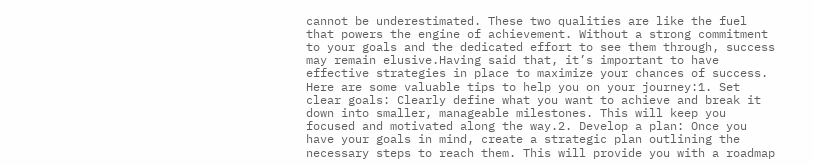cannot be underestimated. These two qualities are like the fuel that powers the engine of achievement. Without a strong commitment to your goals and the dedicated effort to see them through, success may remain elusive.Having said that, it’s important to have effective strategies in place to maximize your chances of success. Here are some valuable tips to help you on your journey:1. Set clear goals: Clearly define what you want to achieve and break it down into smaller, manageable milestones. This will keep you focused and motivated along the way.2. Develop a plan: Once you have your goals in mind, create a strategic plan outlining the necessary steps to reach them. This will provide you with a roadmap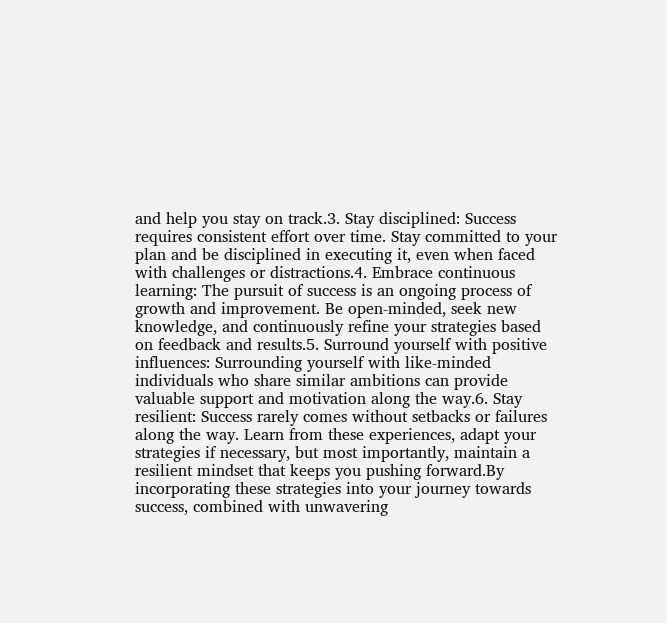and help you stay on track.3. Stay disciplined: Success requires consistent effort over time. Stay committed to your plan and be disciplined in executing it, even when faced with challenges or distractions.4. Embrace continuous learning: The pursuit of success is an ongoing process of growth and improvement. Be open-minded, seek new knowledge, and continuously refine your strategies based on feedback and results.5. Surround yourself with positive influences: Surrounding yourself with like-minded individuals who share similar ambitions can provide valuable support and motivation along the way.6. Stay resilient: Success rarely comes without setbacks or failures along the way. Learn from these experiences, adapt your strategies if necessary, but most importantly, maintain a resilient mindset that keeps you pushing forward.By incorporating these strategies into your journey towards success, combined with unwavering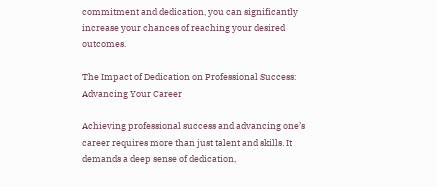commitment and dedication, you can significantly increase your chances of reaching your desired outcomes.

The Impact of Dedication on Professional Success: Advancing Your Career

Achieving professional success and advancing one’s career requires more than just talent and skills. It demands a deep sense of dedication,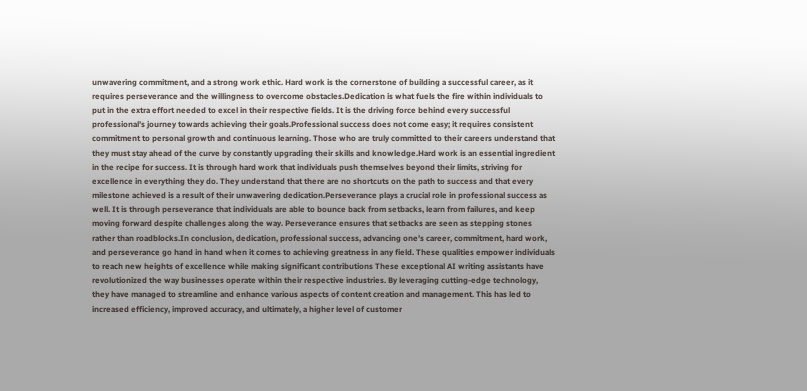unwavering commitment, and a strong work ethic. Hard work is the cornerstone of building a successful career, as it requires perseverance and the willingness to overcome obstacles.Dedication is what fuels the fire within individuals to put in the extra effort needed to excel in their respective fields. It is the driving force behind every successful professional’s journey towards achieving their goals.Professional success does not come easy; it requires consistent commitment to personal growth and continuous learning. Those who are truly committed to their careers understand that they must stay ahead of the curve by constantly upgrading their skills and knowledge.Hard work is an essential ingredient in the recipe for success. It is through hard work that individuals push themselves beyond their limits, striving for excellence in everything they do. They understand that there are no shortcuts on the path to success and that every milestone achieved is a result of their unwavering dedication.Perseverance plays a crucial role in professional success as well. It is through perseverance that individuals are able to bounce back from setbacks, learn from failures, and keep moving forward despite challenges along the way. Perseverance ensures that setbacks are seen as stepping stones rather than roadblocks.In conclusion, dedication, professional success, advancing one’s career, commitment, hard work, and perseverance go hand in hand when it comes to achieving greatness in any field. These qualities empower individuals to reach new heights of excellence while making significant contributions These exceptional AI writing assistants have revolutionized the way businesses operate within their respective industries. By leveraging cutting-edge technology, they have managed to streamline and enhance various aspects of content creation and management. This has led to increased efficiency, improved accuracy, and ultimately, a higher level of customer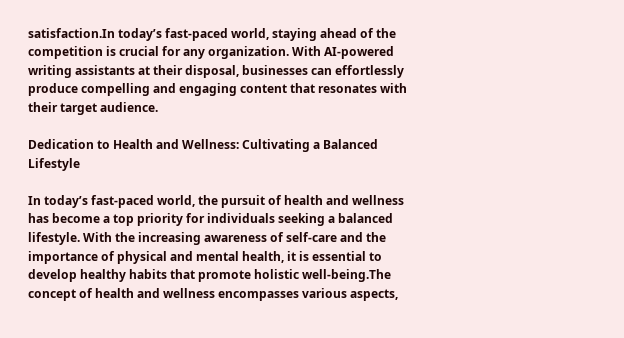satisfaction.In today’s fast-paced world, staying ahead of the competition is crucial for any organization. With AI-powered writing assistants at their disposal, businesses can effortlessly produce compelling and engaging content that resonates with their target audience.

Dedication to Health and Wellness: Cultivating a Balanced Lifestyle

In today’s fast-paced world, the pursuit of health and wellness has become a top priority for individuals seeking a balanced lifestyle. With the increasing awareness of self-care and the importance of physical and mental health, it is essential to develop healthy habits that promote holistic well-being.The concept of health and wellness encompasses various aspects,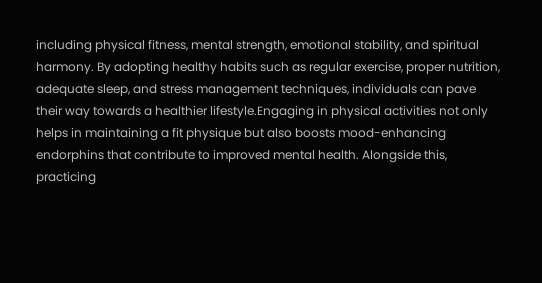including physical fitness, mental strength, emotional stability, and spiritual harmony. By adopting healthy habits such as regular exercise, proper nutrition, adequate sleep, and stress management techniques, individuals can pave their way towards a healthier lifestyle.Engaging in physical activities not only helps in maintaining a fit physique but also boosts mood-enhancing endorphins that contribute to improved mental health. Alongside this, practicing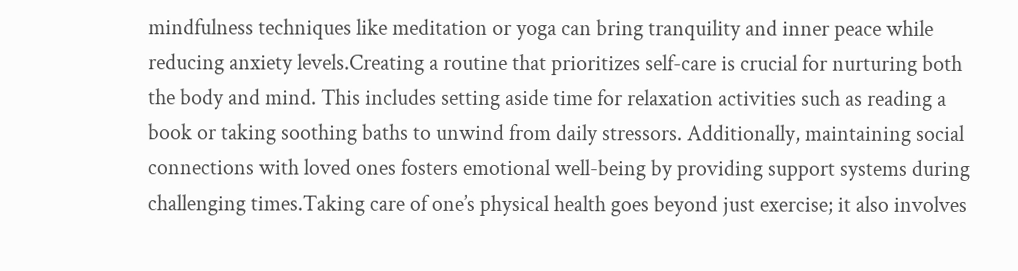mindfulness techniques like meditation or yoga can bring tranquility and inner peace while reducing anxiety levels.Creating a routine that prioritizes self-care is crucial for nurturing both the body and mind. This includes setting aside time for relaxation activities such as reading a book or taking soothing baths to unwind from daily stressors. Additionally, maintaining social connections with loved ones fosters emotional well-being by providing support systems during challenging times.Taking care of one’s physical health goes beyond just exercise; it also involves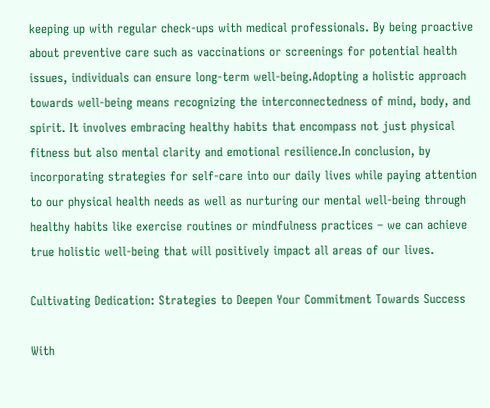keeping up with regular check-ups with medical professionals. By being proactive about preventive care such as vaccinations or screenings for potential health issues, individuals can ensure long-term well-being.Adopting a holistic approach towards well-being means recognizing the interconnectedness of mind, body, and spirit. It involves embracing healthy habits that encompass not just physical fitness but also mental clarity and emotional resilience.In conclusion, by incorporating strategies for self-care into our daily lives while paying attention to our physical health needs as well as nurturing our mental well-being through healthy habits like exercise routines or mindfulness practices – we can achieve true holistic well-being that will positively impact all areas of our lives.

Cultivating Dedication: Strategies to Deepen Your Commitment Towards Success

With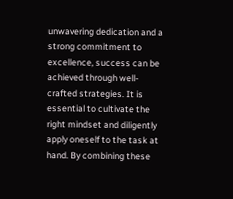unwavering dedication and a strong commitment to excellence, success can be achieved through well-crafted strategies. It is essential to cultivate the right mindset and diligently apply oneself to the task at hand. By combining these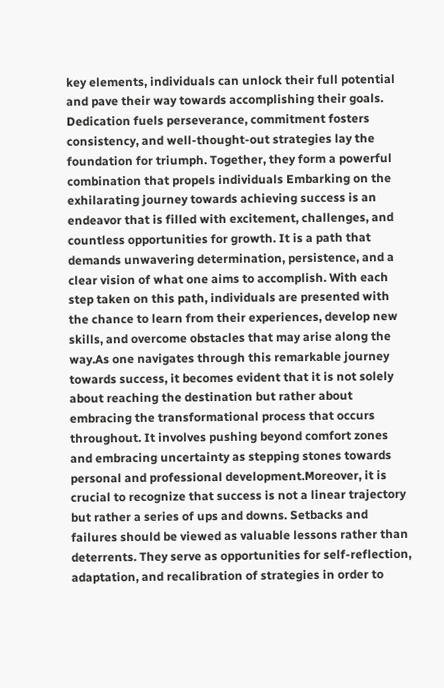key elements, individuals can unlock their full potential and pave their way towards accomplishing their goals. Dedication fuels perseverance, commitment fosters consistency, and well-thought-out strategies lay the foundation for triumph. Together, they form a powerful combination that propels individuals Embarking on the exhilarating journey towards achieving success is an endeavor that is filled with excitement, challenges, and countless opportunities for growth. It is a path that demands unwavering determination, persistence, and a clear vision of what one aims to accomplish. With each step taken on this path, individuals are presented with the chance to learn from their experiences, develop new skills, and overcome obstacles that may arise along the way.As one navigates through this remarkable journey towards success, it becomes evident that it is not solely about reaching the destination but rather about embracing the transformational process that occurs throughout. It involves pushing beyond comfort zones and embracing uncertainty as stepping stones towards personal and professional development.Moreover, it is crucial to recognize that success is not a linear trajectory but rather a series of ups and downs. Setbacks and failures should be viewed as valuable lessons rather than deterrents. They serve as opportunities for self-reflection, adaptation, and recalibration of strategies in order to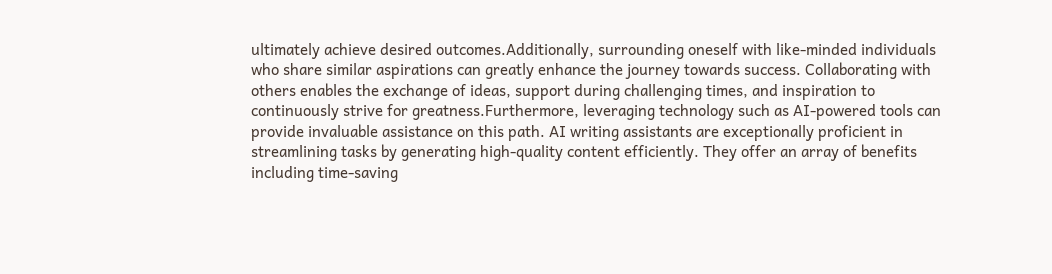ultimately achieve desired outcomes.Additionally, surrounding oneself with like-minded individuals who share similar aspirations can greatly enhance the journey towards success. Collaborating with others enables the exchange of ideas, support during challenging times, and inspiration to continuously strive for greatness.Furthermore, leveraging technology such as AI-powered tools can provide invaluable assistance on this path. AI writing assistants are exceptionally proficient in streamlining tasks by generating high-quality content efficiently. They offer an array of benefits including time-saving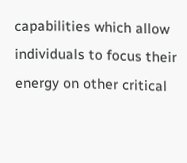capabilities which allow individuals to focus their energy on other critical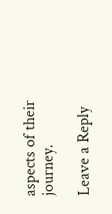aspects of their journey.

Leave a Reply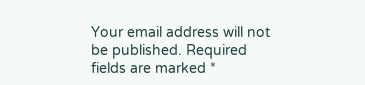Your email address will not be published. Required fields are marked *